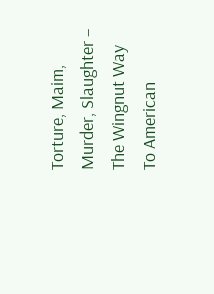Torture, Maim, Murder, Slaughter – The Wingnut Way To American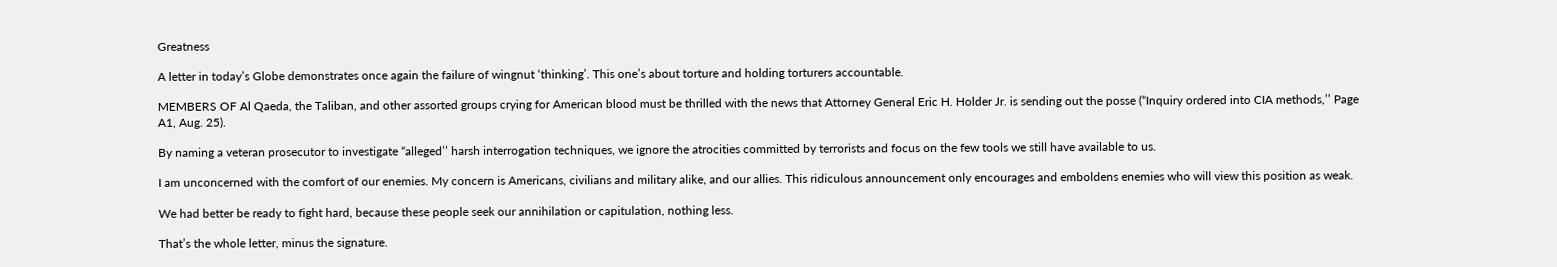Greatness

A letter in today’s Globe demonstrates once again the failure of wingnut ‘thinking’. This one’s about torture and holding torturers accountable.

MEMBERS OF Al Qaeda, the Taliban, and other assorted groups crying for American blood must be thrilled with the news that Attorney General Eric H. Holder Jr. is sending out the posse (“Inquiry ordered into CIA methods,’’ Page A1, Aug. 25).

By naming a veteran prosecutor to investigate “alleged’’ harsh interrogation techniques, we ignore the atrocities committed by terrorists and focus on the few tools we still have available to us.

I am unconcerned with the comfort of our enemies. My concern is Americans, civilians and military alike, and our allies. This ridiculous announcement only encourages and emboldens enemies who will view this position as weak.

We had better be ready to fight hard, because these people seek our annihilation or capitulation, nothing less.

That’s the whole letter, minus the signature.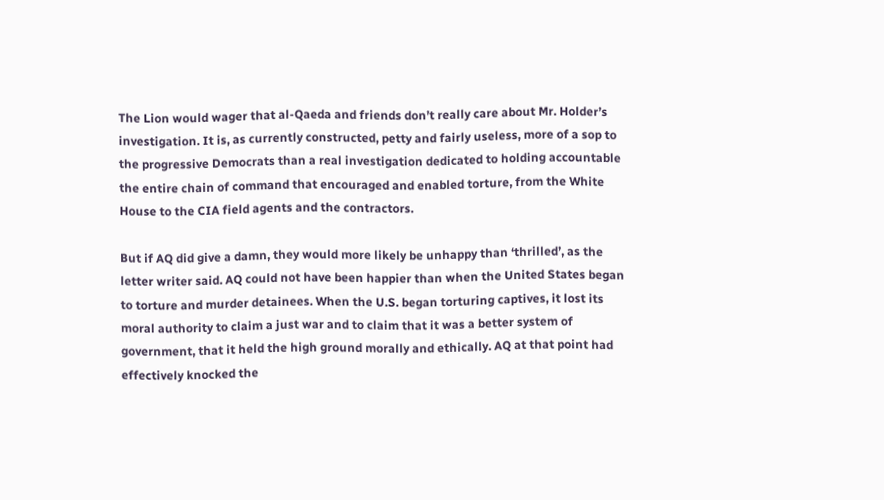The Lion would wager that al-Qaeda and friends don’t really care about Mr. Holder’s investigation. It is, as currently constructed, petty and fairly useless, more of a sop to the progressive Democrats than a real investigation dedicated to holding accountable the entire chain of command that encouraged and enabled torture, from the White House to the CIA field agents and the contractors.

But if AQ did give a damn, they would more likely be unhappy than ‘thrilled’, as the letter writer said. AQ could not have been happier than when the United States began to torture and murder detainees. When the U.S. began torturing captives, it lost its moral authority to claim a just war and to claim that it was a better system of government, that it held the high ground morally and ethically. AQ at that point had effectively knocked the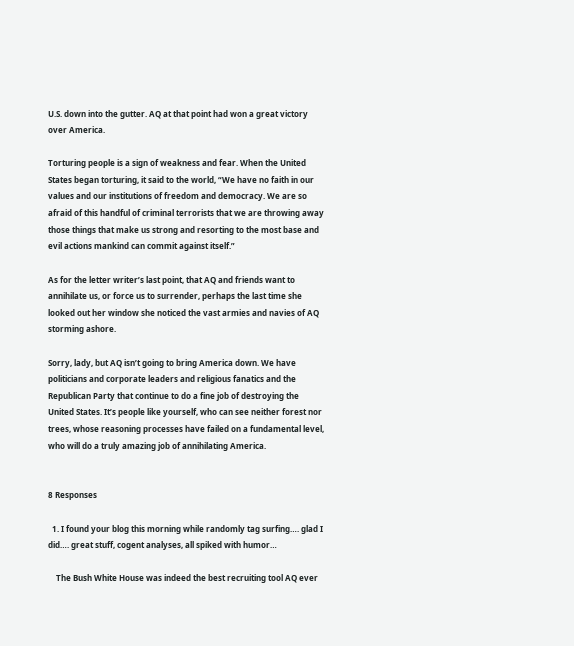U.S. down into the gutter. AQ at that point had won a great victory over America.

Torturing people is a sign of weakness and fear. When the United States began torturing, it said to the world, “We have no faith in our values and our institutions of freedom and democracy. We are so afraid of this handful of criminal terrorists that we are throwing away those things that make us strong and resorting to the most base and evil actions mankind can commit against itself.”

As for the letter writer’s last point, that AQ and friends want to annihilate us, or force us to surrender, perhaps the last time she looked out her window she noticed the vast armies and navies of AQ storming ashore.

Sorry, lady, but AQ isn’t going to bring America down. We have politicians and corporate leaders and religious fanatics and the Republican Party that continue to do a fine job of destroying the United States. It’s people like yourself, who can see neither forest nor trees, whose reasoning processes have failed on a fundamental level, who will do a truly amazing job of annihilating America.


8 Responses

  1. I found your blog this morning while randomly tag surfing…. glad I did…. great stuff, cogent analyses, all spiked with humor…

    The Bush White House was indeed the best recruiting tool AQ ever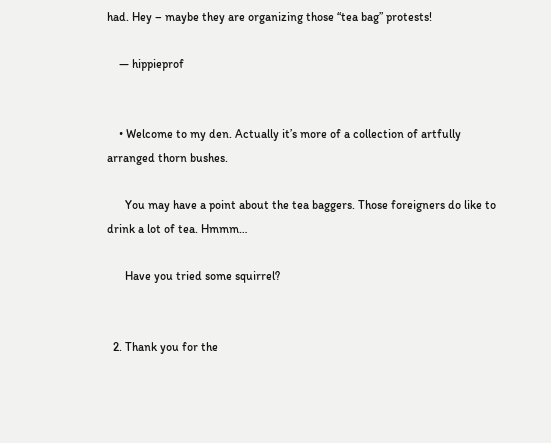had. Hey – maybe they are organizing those “tea bag” protests!

    — hippieprof


    • Welcome to my den. Actually it’s more of a collection of artfully arranged thorn bushes.

      You may have a point about the tea baggers. Those foreigners do like to drink a lot of tea. Hmmm…

      Have you tried some squirrel?


  2. Thank you for the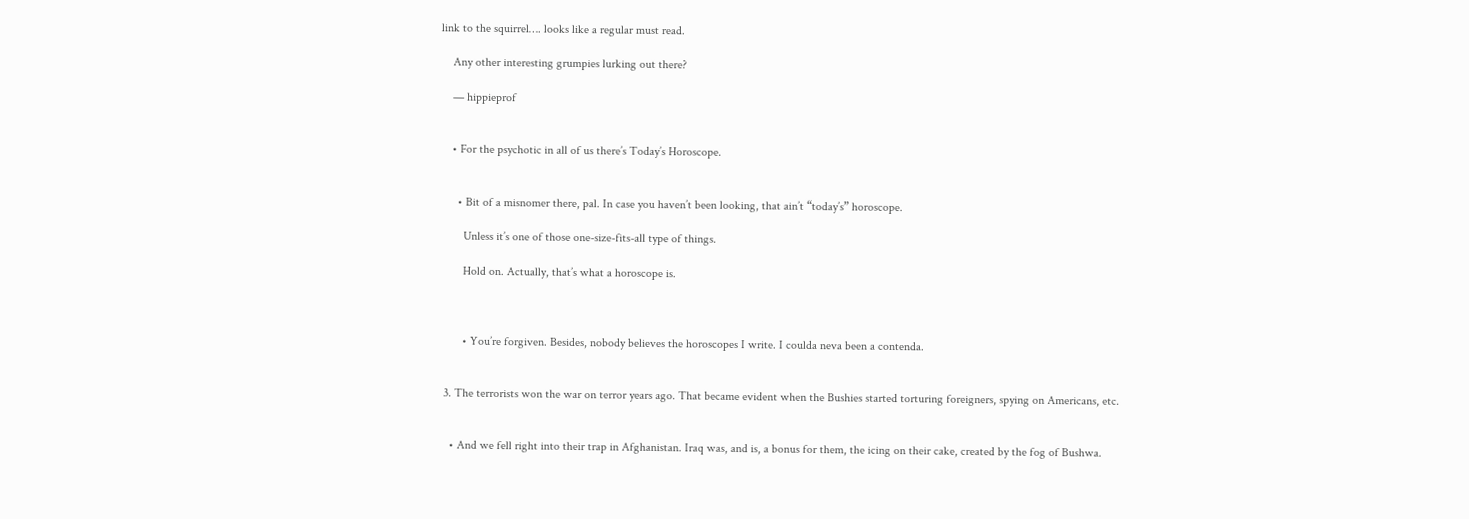link to the squirrel…. looks like a regular must read.

    Any other interesting grumpies lurking out there?

    — hippieprof


    • For the psychotic in all of us there’s Today’s Horoscope.


      • Bit of a misnomer there, pal. In case you haven’t been looking, that ain’t “today’s” horoscope.

        Unless it’s one of those one-size-fits-all type of things.

        Hold on. Actually, that’s what a horoscope is.



        • You’re forgiven. Besides, nobody believes the horoscopes I write. I coulda neva been a contenda.


  3. The terrorists won the war on terror years ago. That became evident when the Bushies started torturing foreigners, spying on Americans, etc.


    • And we fell right into their trap in Afghanistan. Iraq was, and is, a bonus for them, the icing on their cake, created by the fog of Bushwa.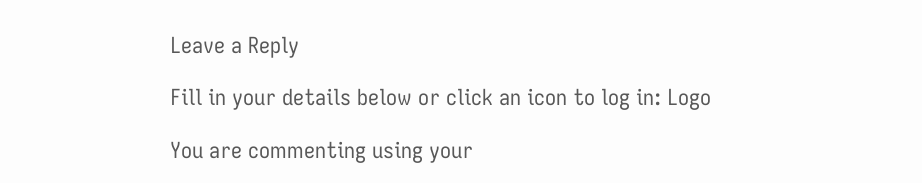Leave a Reply

Fill in your details below or click an icon to log in: Logo

You are commenting using your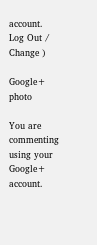account. Log Out /  Change )

Google+ photo

You are commenting using your Google+ account.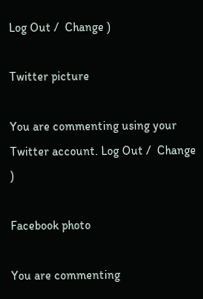Log Out /  Change )

Twitter picture

You are commenting using your Twitter account. Log Out /  Change )

Facebook photo

You are commenting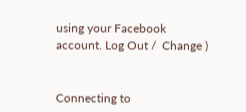using your Facebook account. Log Out /  Change )


Connecting to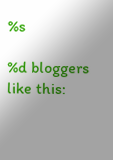%s

%d bloggers like this: